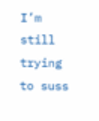I’m still trying to suss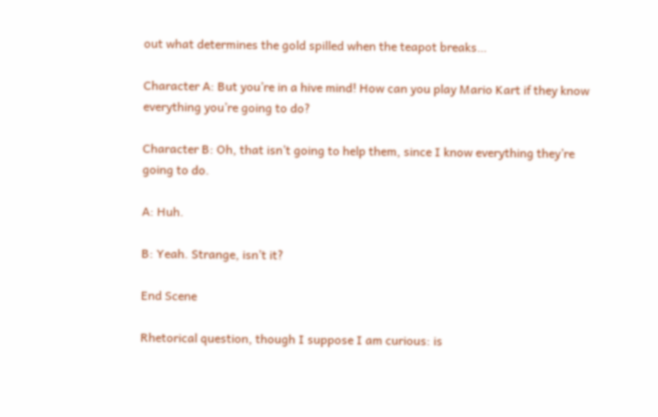out what determines the gold spilled when the teapot breaks…

Character A: But you’re in a hive mind! How can you play Mario Kart if they know everything you’re going to do?

Character B: Oh, that isn’t going to help them, since I know everything they’re going to do.

A: Huh.

B: Yeah. Strange, isn’t it?

End Scene

Rhetorical question, though I suppose I am curious: is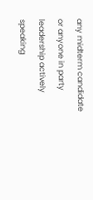any midterm candidate or anyone in party leadership actively speaking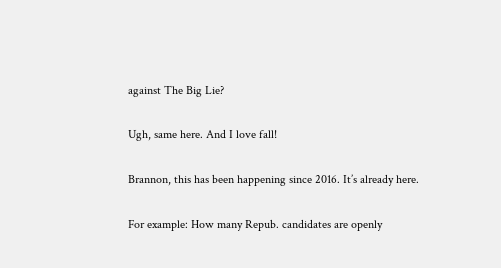against The Big Lie?

Ugh, same here. And I love fall!

Brannon, this has been happening since 2016. It’s already here.

For example: How many Repub. candidates are openly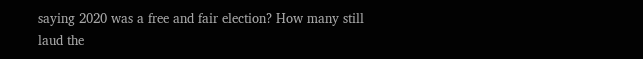saying 2020 was a free and fair election? How many still laud the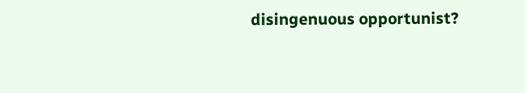disingenuous opportunist?